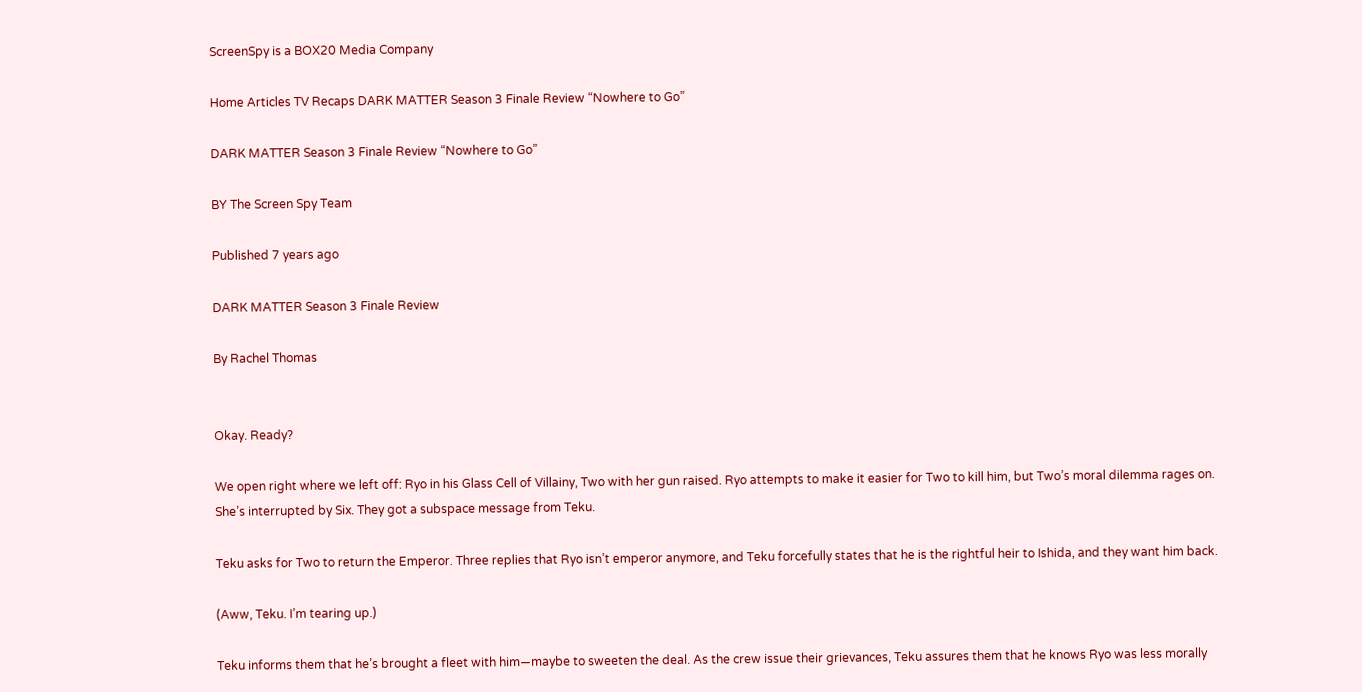ScreenSpy is a BOX20 Media Company

Home Articles TV Recaps DARK MATTER Season 3 Finale Review “Nowhere to Go”

DARK MATTER Season 3 Finale Review “Nowhere to Go”

BY The Screen Spy Team

Published 7 years ago

DARK MATTER Season 3 Finale Review

By Rachel Thomas


Okay. Ready?

We open right where we left off: Ryo in his Glass Cell of Villainy, Two with her gun raised. Ryo attempts to make it easier for Two to kill him, but Two’s moral dilemma rages on. She’s interrupted by Six. They got a subspace message from Teku.

Teku asks for Two to return the Emperor. Three replies that Ryo isn’t emperor anymore, and Teku forcefully states that he is the rightful heir to Ishida, and they want him back.

(Aww, Teku. I’m tearing up.)

Teku informs them that he’s brought a fleet with him—maybe to sweeten the deal. As the crew issue their grievances, Teku assures them that he knows Ryo was less morally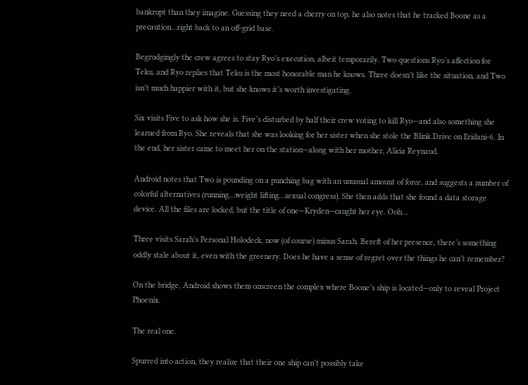bankrupt than they imagine. Guessing they need a cherry on top, he also notes that he tracked Boone as a precaution…right back to an off-grid base.

Begrudgingly the crew agrees to stay Ryo’s execution, albeit temporarily. Two questions Ryo’s affection for Teku, and Ryo replies that Teku is the most honorable man he knows. Three doesn’t like the situation, and Two isn’t much happier with it, but she knows it’s worth investigating.

Six visits Five to ask how she is. Five’s disturbed by half their crew voting to kill Ryo—and also something she learned from Ryo. She reveals that she was looking for her sister when she stole the Blink Drive on Eridani-6. In the end, her sister came to meet her on the station—along with her mother, Alicia Reynaud.

Android notes that Two is pounding on a punching bag with an unusual amount of force, and suggests a number of colorful alternatives (running…weight lifting…sexual congress). She then adds that she found a data storage device. All the files are locked, but the title of one—Kryden—caught her eye. Ooh…

Three visits Sarah’s Personal Holodeck, now (of course) minus Sarah. Bereft of her presence, there’s something oddly stale about it, even with the greenery. Does he have a sense of regret over the things he can’t remember?

On the bridge, Android shows them onscreen the complex where Boone’s ship is located—only to reveal Project Phoenix.

The real one.

Spurred into action, they realize that their one ship can’t possibly take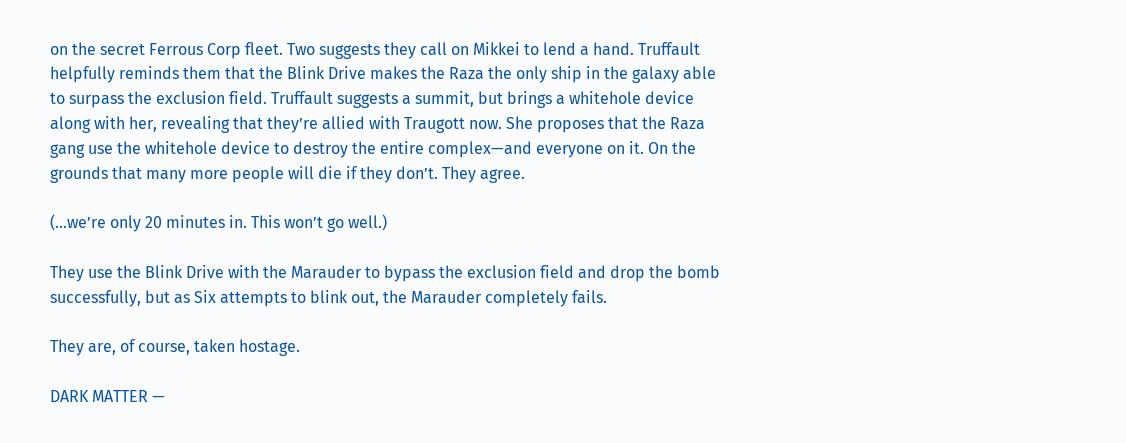on the secret Ferrous Corp fleet. Two suggests they call on Mikkei to lend a hand. Truffault helpfully reminds them that the Blink Drive makes the Raza the only ship in the galaxy able to surpass the exclusion field. Truffault suggests a summit, but brings a whitehole device along with her, revealing that they’re allied with Traugott now. She proposes that the Raza gang use the whitehole device to destroy the entire complex—and everyone on it. On the grounds that many more people will die if they don’t. They agree.

(…we’re only 20 minutes in. This won’t go well.)

They use the Blink Drive with the Marauder to bypass the exclusion field and drop the bomb successfully, but as Six attempts to blink out, the Marauder completely fails.

They are, of course, taken hostage.

DARK MATTER —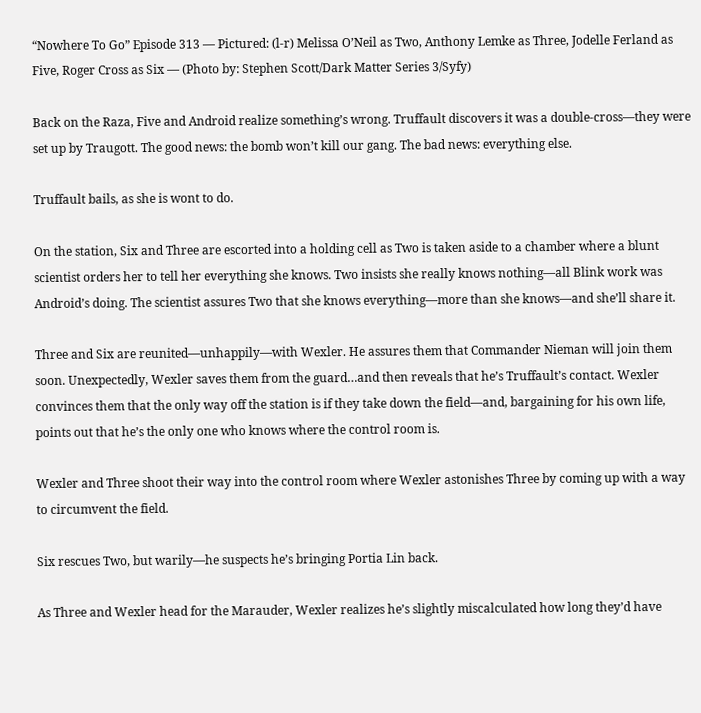“Nowhere To Go” Episode 313 — Pictured: (l-r) Melissa O’Neil as Two, Anthony Lemke as Three, Jodelle Ferland as Five, Roger Cross as Six — (Photo by: Stephen Scott/Dark Matter Series 3/Syfy)

Back on the Raza, Five and Android realize something’s wrong. Truffault discovers it was a double-cross—they were set up by Traugott. The good news: the bomb won’t kill our gang. The bad news: everything else.

Truffault bails, as she is wont to do.

On the station, Six and Three are escorted into a holding cell as Two is taken aside to a chamber where a blunt scientist orders her to tell her everything she knows. Two insists she really knows nothing—all Blink work was Android’s doing. The scientist assures Two that she knows everything—more than she knows—and she’ll share it.

Three and Six are reunited—unhappily—with Wexler. He assures them that Commander Nieman will join them soon. Unexpectedly, Wexler saves them from the guard…and then reveals that he’s Truffault’s contact. Wexler convinces them that the only way off the station is if they take down the field—and, bargaining for his own life, points out that he’s the only one who knows where the control room is.

Wexler and Three shoot their way into the control room where Wexler astonishes Three by coming up with a way to circumvent the field.

Six rescues Two, but warily—he suspects he’s bringing Portia Lin back.

As Three and Wexler head for the Marauder, Wexler realizes he’s slightly miscalculated how long they’d have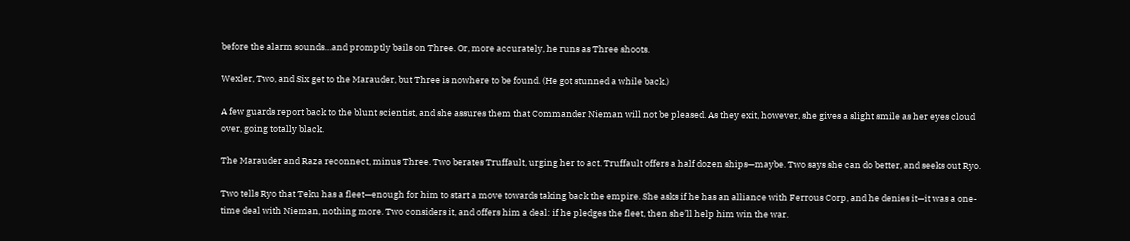before the alarm sounds…and promptly bails on Three. Or, more accurately, he runs as Three shoots.

Wexler, Two, and Six get to the Marauder, but Three is nowhere to be found. (He got stunned a while back.)

A few guards report back to the blunt scientist, and she assures them that Commander Nieman will not be pleased. As they exit, however, she gives a slight smile as her eyes cloud over, going totally black.

The Marauder and Raza reconnect, minus Three. Two berates Truffault, urging her to act. Truffault offers a half dozen ships—maybe. Two says she can do better, and seeks out Ryo.

Two tells Ryo that Teku has a fleet—enough for him to start a move towards taking back the empire. She asks if he has an alliance with Ferrous Corp, and he denies it—it was a one-time deal with Nieman, nothing more. Two considers it, and offers him a deal: if he pledges the fleet, then she’ll help him win the war.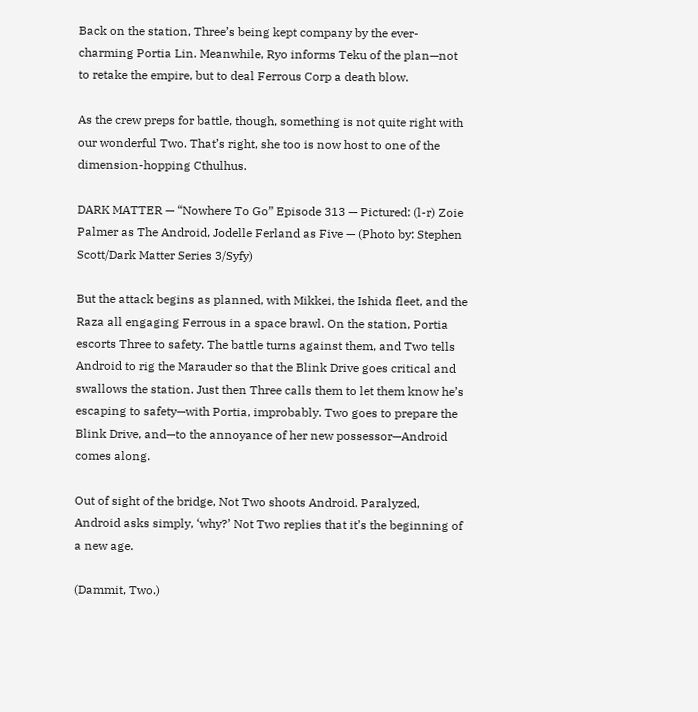Back on the station, Three’s being kept company by the ever-charming Portia Lin. Meanwhile, Ryo informs Teku of the plan—not to retake the empire, but to deal Ferrous Corp a death blow.

As the crew preps for battle, though, something is not quite right with our wonderful Two. That’s right, she too is now host to one of the dimension-hopping Cthulhus.

DARK MATTER — “Nowhere To Go” Episode 313 — Pictured: (l-r) Zoie Palmer as The Android, Jodelle Ferland as Five — (Photo by: Stephen Scott/Dark Matter Series 3/Syfy)

But the attack begins as planned, with Mikkei, the Ishida fleet, and the Raza all engaging Ferrous in a space brawl. On the station, Portia escorts Three to safety. The battle turns against them, and Two tells Android to rig the Marauder so that the Blink Drive goes critical and swallows the station. Just then Three calls them to let them know he’s escaping to safety—with Portia, improbably. Two goes to prepare the Blink Drive, and—to the annoyance of her new possessor—Android comes along.

Out of sight of the bridge, Not Two shoots Android. Paralyzed, Android asks simply, ‘why?’ Not Two replies that it’s the beginning of a new age.

(Dammit, Two.)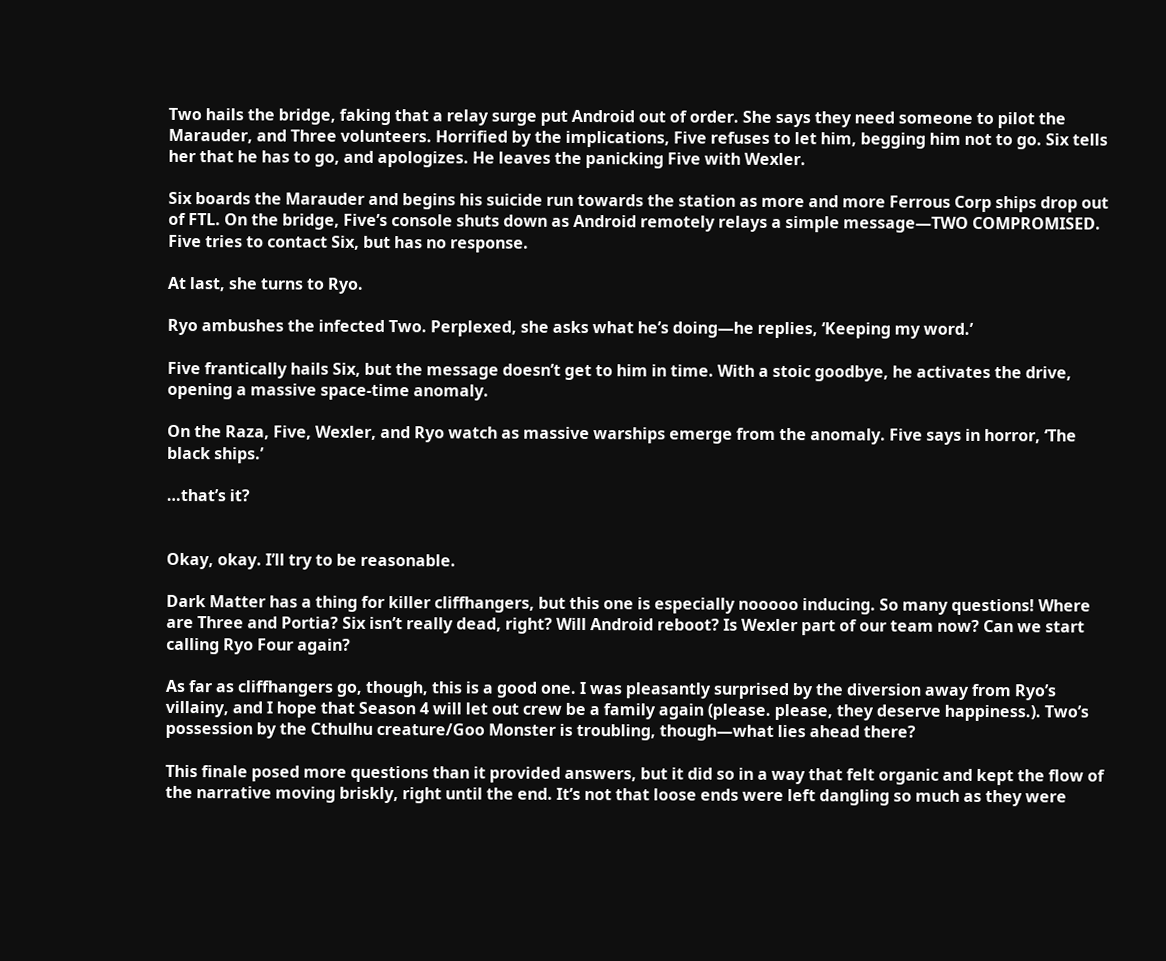Two hails the bridge, faking that a relay surge put Android out of order. She says they need someone to pilot the Marauder, and Three volunteers. Horrified by the implications, Five refuses to let him, begging him not to go. Six tells her that he has to go, and apologizes. He leaves the panicking Five with Wexler.

Six boards the Marauder and begins his suicide run towards the station as more and more Ferrous Corp ships drop out of FTL. On the bridge, Five’s console shuts down as Android remotely relays a simple message—TWO COMPROMISED. Five tries to contact Six, but has no response.

At last, she turns to Ryo.

Ryo ambushes the infected Two. Perplexed, she asks what he’s doing—he replies, ‘Keeping my word.’

Five frantically hails Six, but the message doesn’t get to him in time. With a stoic goodbye, he activates the drive, opening a massive space-time anomaly.

On the Raza, Five, Wexler, and Ryo watch as massive warships emerge from the anomaly. Five says in horror, ‘The black ships.’

…that’s it?


Okay, okay. I’ll try to be reasonable.

Dark Matter has a thing for killer cliffhangers, but this one is especially nooooo inducing. So many questions! Where are Three and Portia? Six isn’t really dead, right? Will Android reboot? Is Wexler part of our team now? Can we start calling Ryo Four again?

As far as cliffhangers go, though, this is a good one. I was pleasantly surprised by the diversion away from Ryo’s villainy, and I hope that Season 4 will let out crew be a family again (please. please, they deserve happiness.). Two’s possession by the Cthulhu creature/Goo Monster is troubling, though—what lies ahead there?

This finale posed more questions than it provided answers, but it did so in a way that felt organic and kept the flow of the narrative moving briskly, right until the end. It’s not that loose ends were left dangling so much as they were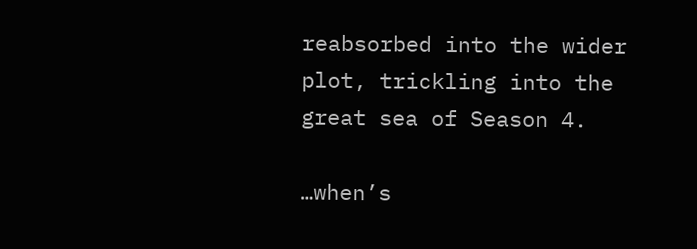reabsorbed into the wider plot, trickling into the great sea of Season 4.

…when’s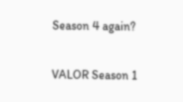Season 4 again?

VALOR Season 1